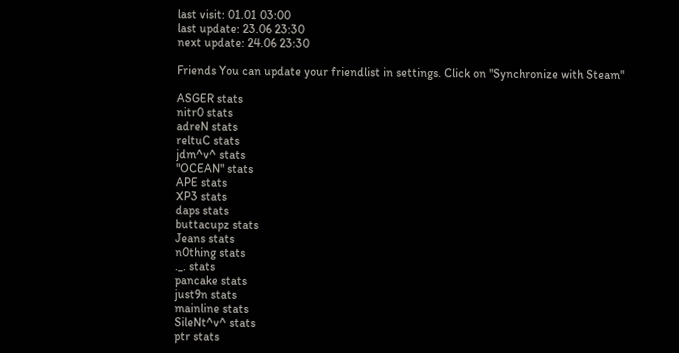last visit: 01.01 03:00
last update: 23.06 23:30
next update: 24.06 23:30

Friends You can update your friendlist in settings. Click on "Synchronize with Steam"

ASGER stats
nitr0 stats
adreN stats
reltuC stats
jdm^v^ stats
"OCEAN" stats
APE stats
XP3 stats
daps stats
buttacupz stats
Jeans stats
n0thing stats
._. stats
pancake stats
just9n stats
mainline stats
SileNt^v^ stats
ptr stats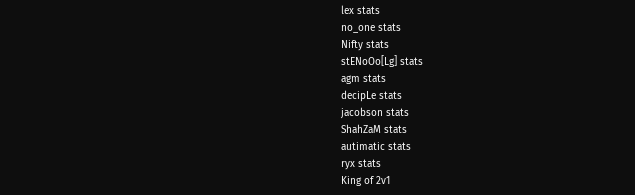lex stats
no_one stats
Nifty stats
stENoOo[Lg] stats
agm stats
decipLe stats
jacobson stats
ShahZaM stats
autimatic stats
ryx stats
King of 2v1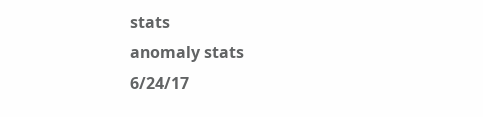stats
anomaly stats
6/24/17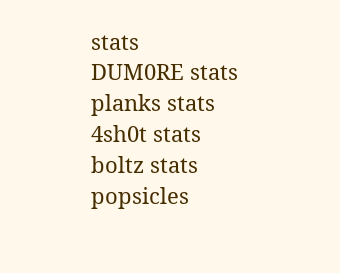stats
DUM0RE stats
planks stats
4sh0t stats
boltz stats
popsicles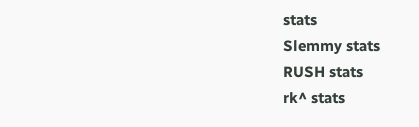stats
Slemmy stats
RUSH stats
rk^ stats